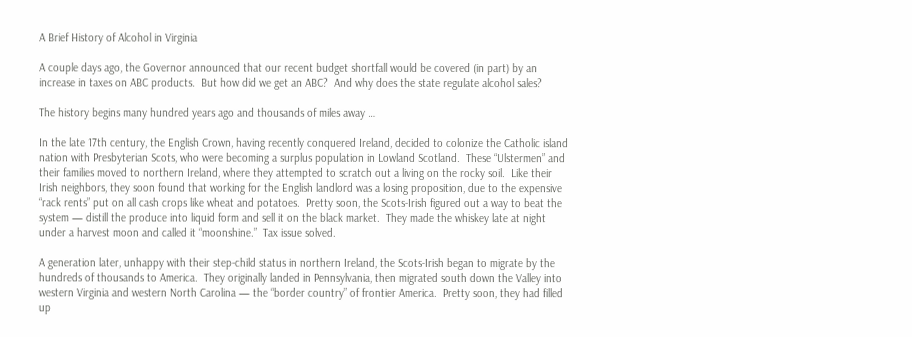A Brief History of Alcohol in Virginia

A couple days ago, the Governor announced that our recent budget shortfall would be covered (in part) by an increase in taxes on ABC products.  But how did we get an ABC?  And why does the state regulate alcohol sales?

The history begins many hundred years ago and thousands of miles away …

In the late 17th century, the English Crown, having recently conquered Ireland, decided to colonize the Catholic island nation with Presbyterian Scots, who were becoming a surplus population in Lowland Scotland.  These “Ulstermen” and their families moved to northern Ireland, where they attempted to scratch out a living on the rocky soil.  Like their Irish neighbors, they soon found that working for the English landlord was a losing proposition, due to the expensive “rack rents” put on all cash crops like wheat and potatoes.  Pretty soon, the Scots-Irish figured out a way to beat the system — distill the produce into liquid form and sell it on the black market.  They made the whiskey late at night under a harvest moon and called it “moonshine.”  Tax issue solved.

A generation later, unhappy with their step-child status in northern Ireland, the Scots-Irish began to migrate by the hundreds of thousands to America.  They originally landed in Pennsylvania, then migrated south down the Valley into western Virginia and western North Carolina — the “border country” of frontier America.  Pretty soon, they had filled up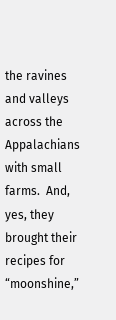the ravines and valleys across the Appalachians with small farms.  And, yes, they brought their recipes for “moonshine,”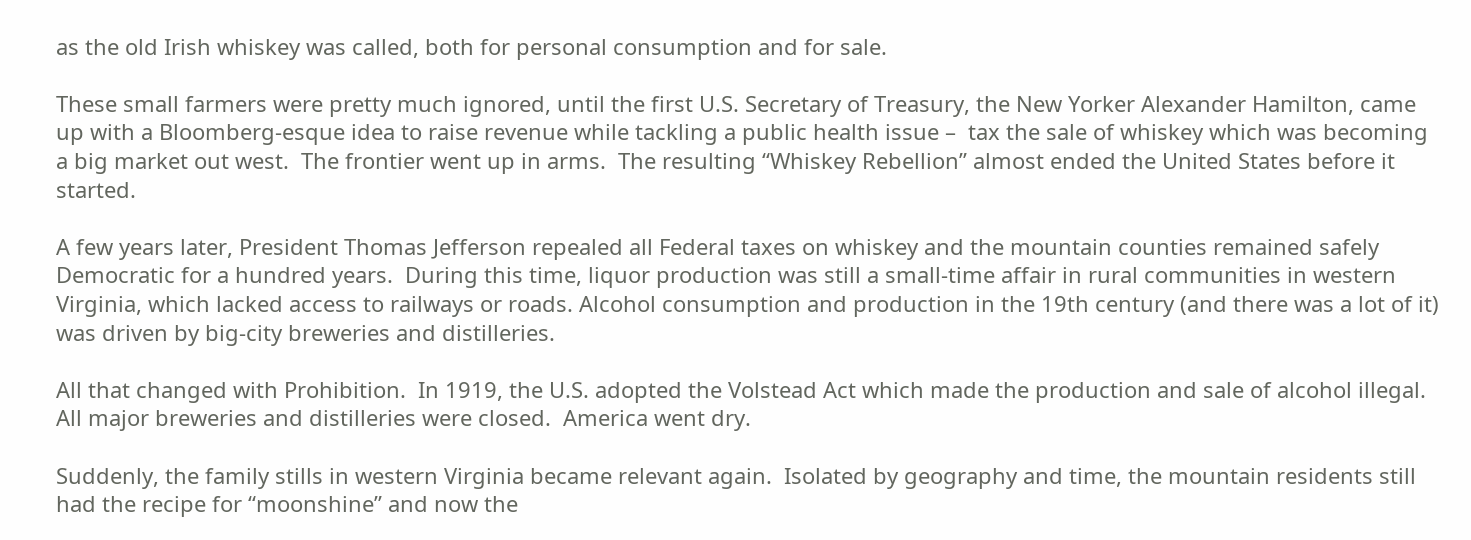as the old Irish whiskey was called, both for personal consumption and for sale.

These small farmers were pretty much ignored, until the first U.S. Secretary of Treasury, the New Yorker Alexander Hamilton, came up with a Bloomberg-esque idea to raise revenue while tackling a public health issue –  tax the sale of whiskey which was becoming a big market out west.  The frontier went up in arms.  The resulting “Whiskey Rebellion” almost ended the United States before it started.

A few years later, President Thomas Jefferson repealed all Federal taxes on whiskey and the mountain counties remained safely Democratic for a hundred years.  During this time, liquor production was still a small-time affair in rural communities in western Virginia, which lacked access to railways or roads. Alcohol consumption and production in the 19th century (and there was a lot of it) was driven by big-city breweries and distilleries.

All that changed with Prohibition.  In 1919, the U.S. adopted the Volstead Act which made the production and sale of alcohol illegal. All major breweries and distilleries were closed.  America went dry.

Suddenly, the family stills in western Virginia became relevant again.  Isolated by geography and time, the mountain residents still had the recipe for “moonshine” and now the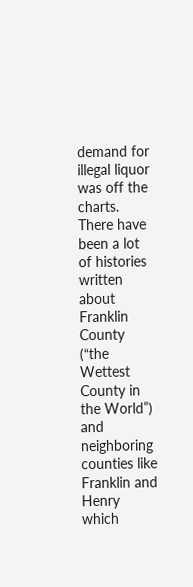demand for illegal liquor was off the charts.  There have been a lot of histories written about Franklin County (“the Wettest County in the World”) and neighboring counties like Franklin and Henry which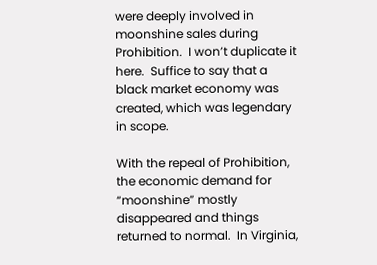were deeply involved in moonshine sales during Prohibition.  I won’t duplicate it here.  Suffice to say that a black market economy was created, which was legendary in scope.

With the repeal of Prohibition, the economic demand for “moonshine” mostly disappeared and things returned to normal.  In Virginia,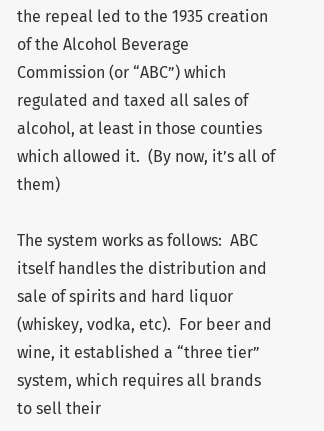the repeal led to the 1935 creation of the Alcohol Beverage Commission (or “ABC”) which regulated and taxed all sales of alcohol, at least in those counties which allowed it.  (By now, it’s all of them)

The system works as follows:  ABC itself handles the distribution and sale of spirits and hard liquor (whiskey, vodka, etc).  For beer and wine, it established a “three tier” system, which requires all brands to sell their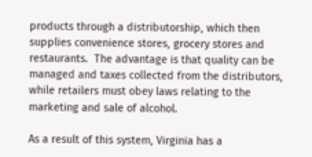products through a distributorship, which then supplies convenience stores, grocery stores and restaurants.  The advantage is that quality can be managed and taxes collected from the distributors, while retailers must obey laws relating to the marketing and sale of alcohol.

As a result of this system, Virginia has a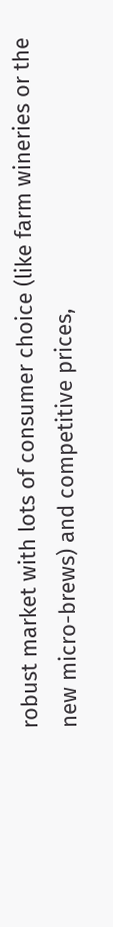robust market with lots of consumer choice (like farm wineries or the new micro-brews) and competitive prices,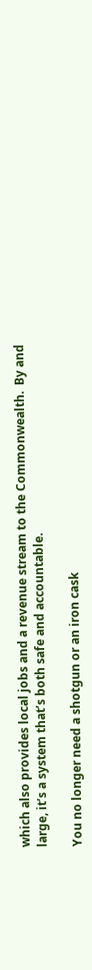which also provides local jobs and a revenue stream to the Commonwealth.  By and large, it’s a system that’s both safe and accountable.

You no longer need a shotgun or an iron cask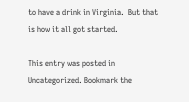to have a drink in Virginia.  But that is how it all got started.

This entry was posted in Uncategorized. Bookmark the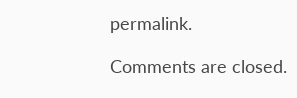permalink.

Comments are closed.